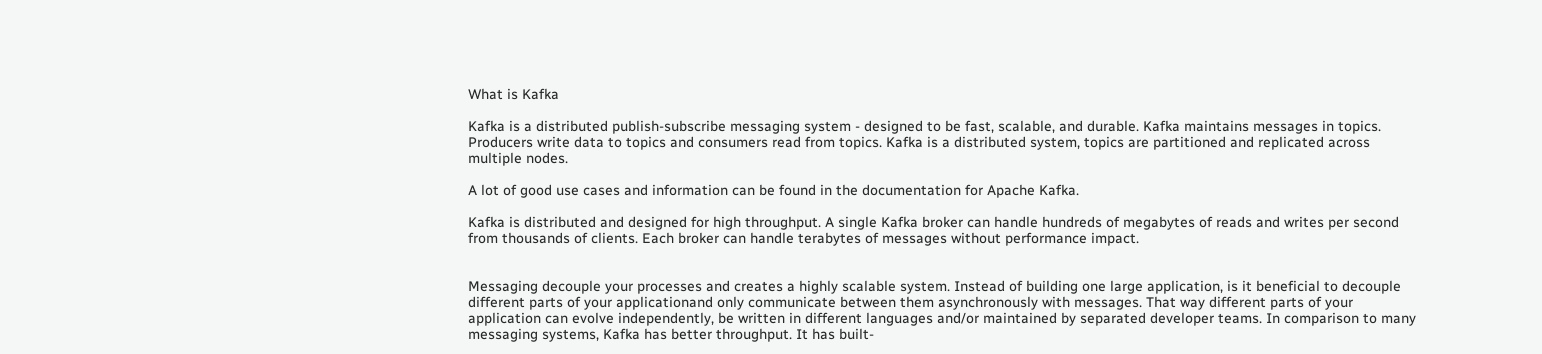What is Kafka

Kafka is a distributed publish-subscribe messaging system - designed to be fast, scalable, and durable. Kafka maintains messages in topics. Producers write data to topics and consumers read from topics. Kafka is a distributed system, topics are partitioned and replicated across multiple nodes.

A lot of good use cases and information can be found in the documentation for Apache Kafka.

Kafka is distributed and designed for high throughput. A single Kafka broker can handle hundreds of megabytes of reads and writes per second from thousands of clients. Each broker can handle terabytes of messages without performance impact.


Messaging decouple your processes and creates a highly scalable system. Instead of building one large application, is it beneficial to decouple different parts of your applicationand only communicate between them asynchronously with messages. That way different parts of your application can evolve independently, be written in different languages and/or maintained by separated developer teams. In comparison to many messaging systems, Kafka has better throughput. It has built-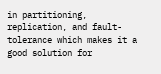in partitioning, replication, and fault-tolerance which makes it a good solution for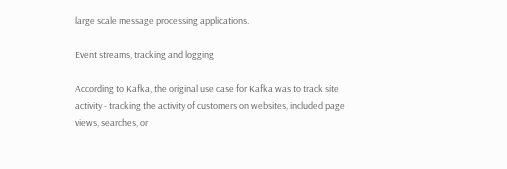large scale message processing applications.

Event streams, tracking and logging

According to Kafka, the original use case for Kafka was to track site activity - tracking the activity of customers on websites, included page views, searches, or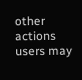other actions users may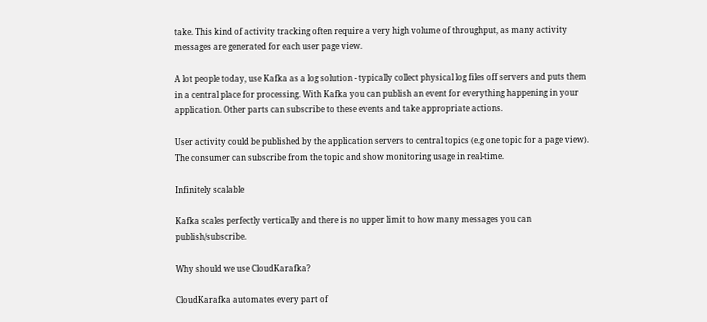take. This kind of activity tracking often require a very high volume of throughput, as many activity messages are generated for each user page view.

A lot people today, use Kafka as a log solution - typically collect physical log files off servers and puts them in a central place for processing. With Kafka you can publish an event for everything happening in your application. Other parts can subscribe to these events and take appropriate actions.

User activity could be published by the application servers to central topics (e.g one topic for a page view). The consumer can subscribe from the topic and show monitoring usage in real-time.

Infinitely scalable

Kafka scales perfectly vertically and there is no upper limit to how many messages you can publish/subscribe.

Why should we use CloudKarafka?

CloudKarafka automates every part of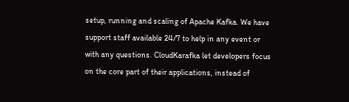setup, running and scaling of Apache Kafka. We have support staff available 24/7 to help in any event or with any questions. CloudKarafka let developers focus on the core part of their applications, instead of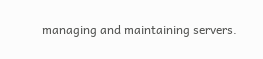managing and maintaining servers.